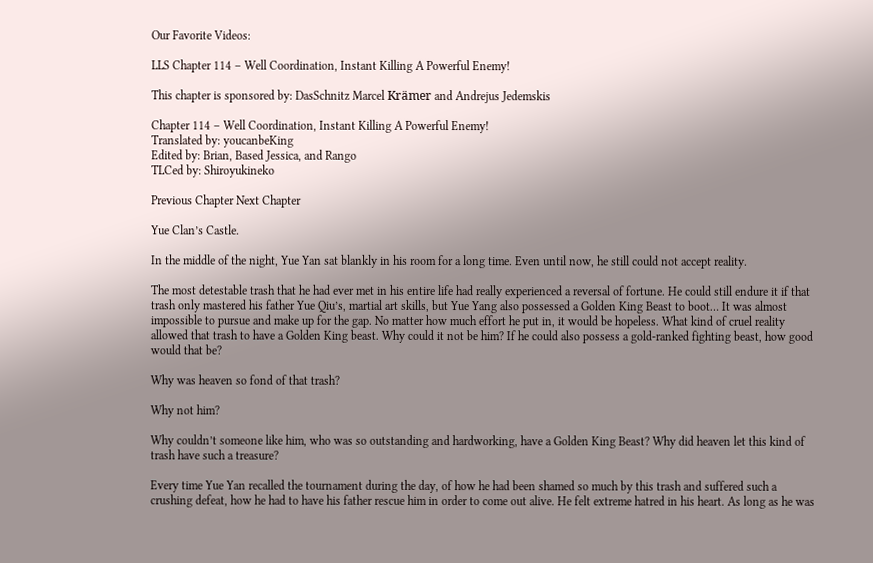Our Favorite Videos:

LLS Chapter 114 – Well Coordination, Instant Killing A Powerful Enemy!

This chapter is sponsored by: DasSchnitz Marcel Krämer and Andrejus Jedemskis

Chapter 114 – Well Coordination, Instant Killing A Powerful Enemy!
Translated by: youcanbeKing
Edited by: Brian, Based Jessica, and Rango
TLCed by: Shiroyukineko

Previous Chapter Next Chapter

Yue Clan’s Castle.

In the middle of the night, Yue Yan sat blankly in his room for a long time. Even until now, he still could not accept reality.

The most detestable trash that he had ever met in his entire life had really experienced a reversal of fortune. He could still endure it if that trash only mastered his father Yue Qiu’s, martial art skills, but Yue Yang also possessed a Golden King Beast to boot… It was almost impossible to pursue and make up for the gap. No matter how much effort he put in, it would be hopeless. What kind of cruel reality allowed that trash to have a Golden King beast. Why could it not be him? If he could also possess a gold-ranked fighting beast, how good would that be?

Why was heaven so fond of that trash?

Why not him?

Why couldn’t someone like him, who was so outstanding and hardworking, have a Golden King Beast? Why did heaven let this kind of trash have such a treasure?

Every time Yue Yan recalled the tournament during the day, of how he had been shamed so much by this trash and suffered such a crushing defeat, how he had to have his father rescue him in order to come out alive. He felt extreme hatred in his heart. As long as he was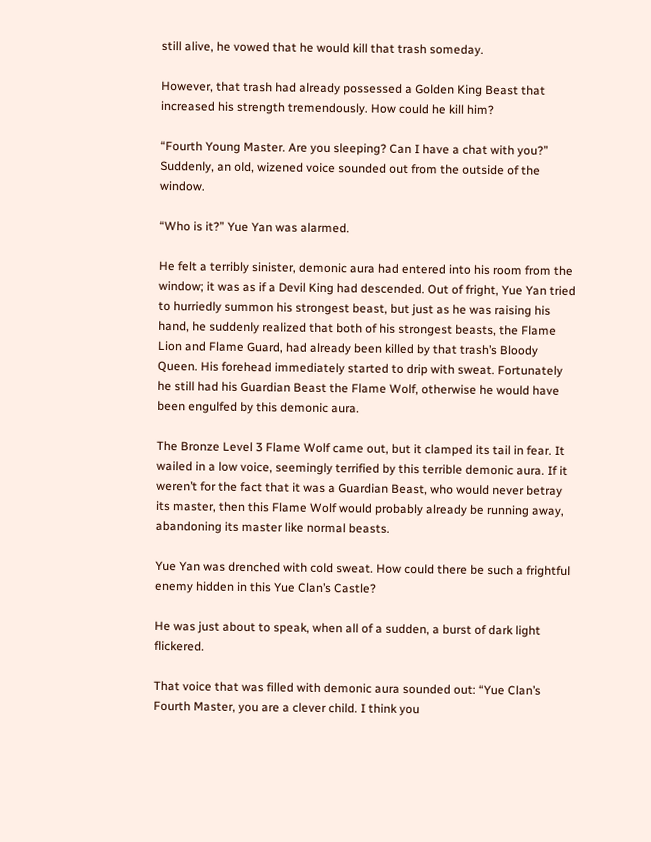still alive, he vowed that he would kill that trash someday.

However, that trash had already possessed a Golden King Beast that increased his strength tremendously. How could he kill him?

“Fourth Young Master. Are you sleeping? Can I have a chat with you?” Suddenly, an old, wizened voice sounded out from the outside of the window.

“Who is it?” Yue Yan was alarmed.

He felt a terribly sinister, demonic aura had entered into his room from the window; it was as if a Devil King had descended. Out of fright, Yue Yan tried to hurriedly summon his strongest beast, but just as he was raising his hand, he suddenly realized that both of his strongest beasts, the Flame Lion and Flame Guard, had already been killed by that trash’s Bloody Queen. His forehead immediately started to drip with sweat. Fortunately he still had his Guardian Beast the Flame Wolf, otherwise he would have been engulfed by this demonic aura.

The Bronze Level 3 Flame Wolf came out, but it clamped its tail in fear. It wailed in a low voice, seemingly terrified by this terrible demonic aura. If it weren’t for the fact that it was a Guardian Beast, who would never betray its master, then this Flame Wolf would probably already be running away, abandoning its master like normal beasts.

Yue Yan was drenched with cold sweat. How could there be such a frightful enemy hidden in this Yue Clan’s Castle?

He was just about to speak, when all of a sudden, a burst of dark light flickered.

That voice that was filled with demonic aura sounded out: “Yue Clan’s Fourth Master, you are a clever child. I think you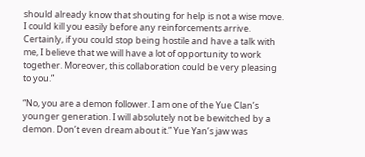should already know that shouting for help is not a wise move. I could kill you easily before any reinforcements arrive. Certainly, if you could stop being hostile and have a talk with me, I believe that we will have a lot of opportunity to work together. Moreover, this collaboration could be very pleasing to you.”

“No, you are a demon follower. I am one of the Yue Clan’s younger generation. I will absolutely not be bewitched by a demon. Don’t even dream about it.” Yue Yan’s jaw was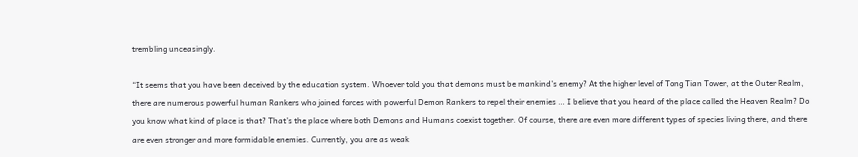trembling unceasingly.

“It seems that you have been deceived by the education system. Whoever told you that demons must be mankind’s enemy? At the higher level of Tong Tian Tower, at the Outer Realm, there are numerous powerful human Rankers who joined forces with powerful Demon Rankers to repel their enemies … I believe that you heard of the place called the Heaven Realm? Do you know what kind of place is that? That’s the place where both Demons and Humans coexist together. Of course, there are even more different types of species living there, and there are even stronger and more formidable enemies. Currently, you are as weak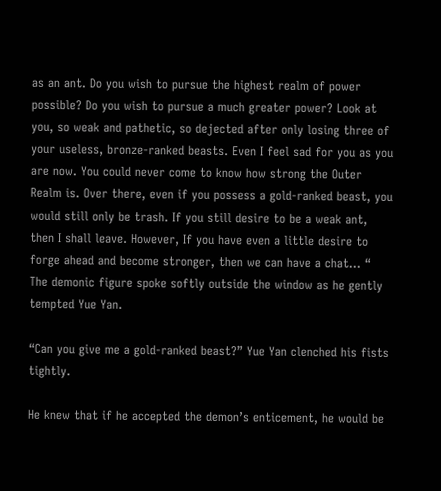as an ant. Do you wish to pursue the highest realm of power possible? Do you wish to pursue a much greater power? Look at you, so weak and pathetic, so dejected after only losing three of your useless, bronze-ranked beasts. Even I feel sad for you as you are now. You could never come to know how strong the Outer Realm is. Over there, even if you possess a gold-ranked beast, you would still only be trash. If you still desire to be a weak ant, then I shall leave. However, If you have even a little desire to forge ahead and become stronger, then we can have a chat… “ The demonic figure spoke softly outside the window as he gently tempted Yue Yan.

“Can you give me a gold-ranked beast?” Yue Yan clenched his fists tightly.

He knew that if he accepted the demon’s enticement, he would be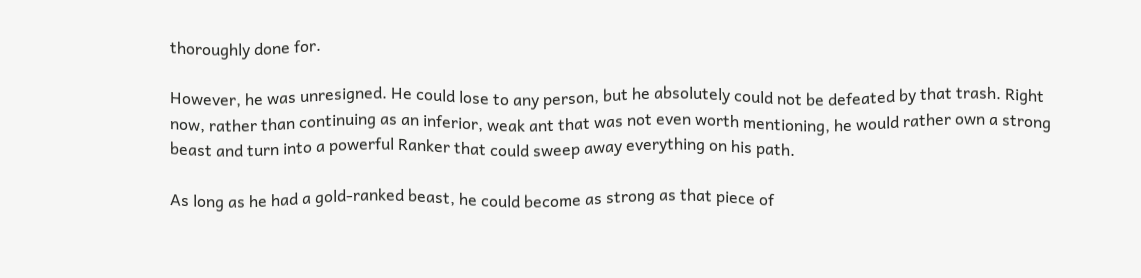thoroughly done for.

However, he was unresigned. He could lose to any person, but he absolutely could not be defeated by that trash. Right now, rather than continuing as an inferior, weak ant that was not even worth mentioning, he would rather own a strong beast and turn into a powerful Ranker that could sweep away everything on his path.

As long as he had a gold-ranked beast, he could become as strong as that piece of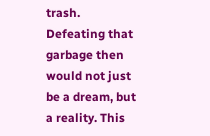trash. Defeating that garbage then would not just be a dream, but a reality. This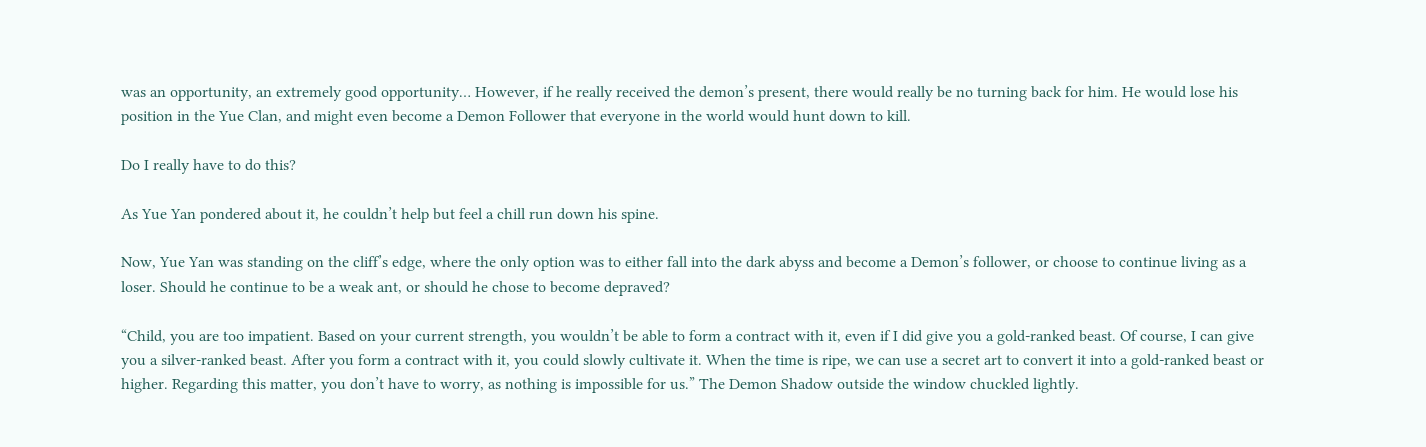was an opportunity, an extremely good opportunity… However, if he really received the demon’s present, there would really be no turning back for him. He would lose his position in the Yue Clan, and might even become a Demon Follower that everyone in the world would hunt down to kill.

Do I really have to do this?

As Yue Yan pondered about it, he couldn’t help but feel a chill run down his spine.

Now, Yue Yan was standing on the cliff’s edge, where the only option was to either fall into the dark abyss and become a Demon’s follower, or choose to continue living as a loser. Should he continue to be a weak ant, or should he chose to become depraved?

“Child, you are too impatient. Based on your current strength, you wouldn’t be able to form a contract with it, even if I did give you a gold-ranked beast. Of course, I can give you a silver-ranked beast. After you form a contract with it, you could slowly cultivate it. When the time is ripe, we can use a secret art to convert it into a gold-ranked beast or higher. Regarding this matter, you don’t have to worry, as nothing is impossible for us.” The Demon Shadow outside the window chuckled lightly.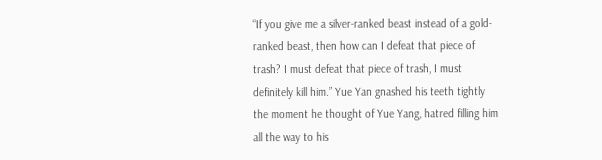“If you give me a silver-ranked beast instead of a gold-ranked beast, then how can I defeat that piece of trash? I must defeat that piece of trash, I must definitely kill him.” Yue Yan gnashed his teeth tightly the moment he thought of Yue Yang, hatred filling him all the way to his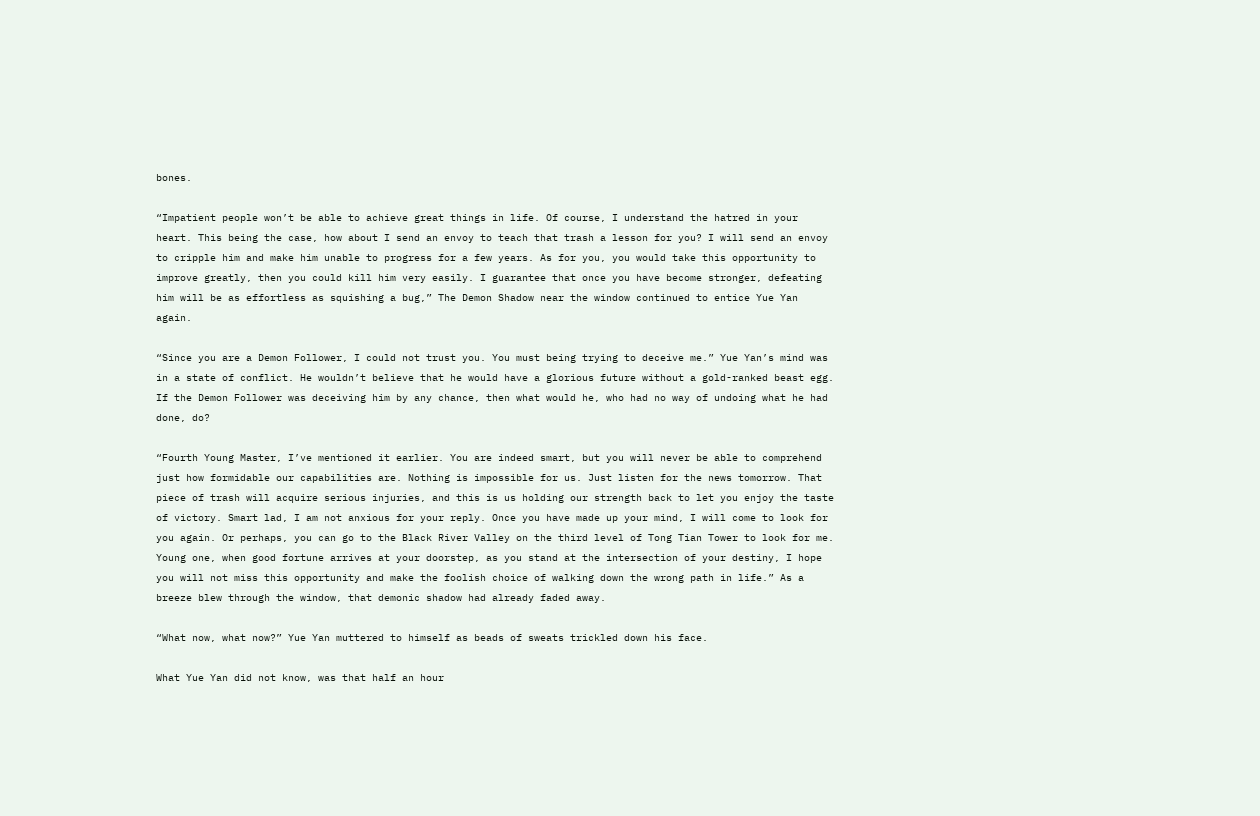bones.

“Impatient people won’t be able to achieve great things in life. Of course, I understand the hatred in your heart. This being the case, how about I send an envoy to teach that trash a lesson for you? I will send an envoy to cripple him and make him unable to progress for a few years. As for you, you would take this opportunity to improve greatly, then you could kill him very easily. I guarantee that once you have become stronger, defeating him will be as effortless as squishing a bug,” The Demon Shadow near the window continued to entice Yue Yan again.

“Since you are a Demon Follower, I could not trust you. You must being trying to deceive me.” Yue Yan’s mind was in a state of conflict. He wouldn’t believe that he would have a glorious future without a gold-ranked beast egg. If the Demon Follower was deceiving him by any chance, then what would he, who had no way of undoing what he had done, do?

“Fourth Young Master, I’ve mentioned it earlier. You are indeed smart, but you will never be able to comprehend just how formidable our capabilities are. Nothing is impossible for us. Just listen for the news tomorrow. That piece of trash will acquire serious injuries, and this is us holding our strength back to let you enjoy the taste of victory. Smart lad, I am not anxious for your reply. Once you have made up your mind, I will come to look for you again. Or perhaps, you can go to the Black River Valley on the third level of Tong Tian Tower to look for me. Young one, when good fortune arrives at your doorstep, as you stand at the intersection of your destiny, I hope you will not miss this opportunity and make the foolish choice of walking down the wrong path in life.” As a breeze blew through the window, that demonic shadow had already faded away.

“What now, what now?” Yue Yan muttered to himself as beads of sweats trickled down his face.

What Yue Yan did not know, was that half an hour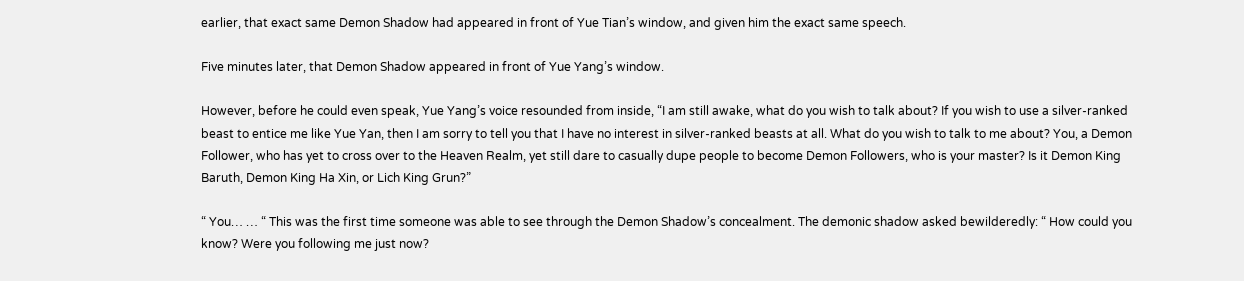earlier, that exact same Demon Shadow had appeared in front of Yue Tian’s window, and given him the exact same speech.

Five minutes later, that Demon Shadow appeared in front of Yue Yang’s window.

However, before he could even speak, Yue Yang’s voice resounded from inside, “I am still awake, what do you wish to talk about? If you wish to use a silver-ranked beast to entice me like Yue Yan, then I am sorry to tell you that I have no interest in silver-ranked beasts at all. What do you wish to talk to me about? You, a Demon Follower, who has yet to cross over to the Heaven Realm, yet still dare to casually dupe people to become Demon Followers, who is your master? Is it Demon King Baruth, Demon King Ha Xin, or Lich King Grun?”

“ You… … “ This was the first time someone was able to see through the Demon Shadow’s concealment. The demonic shadow asked bewilderedly: “ How could you know? Were you following me just now?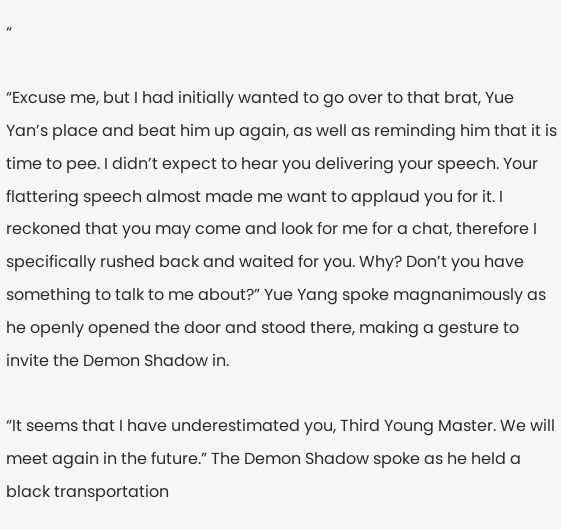“

“Excuse me, but I had initially wanted to go over to that brat, Yue Yan’s place and beat him up again, as well as reminding him that it is time to pee. I didn’t expect to hear you delivering your speech. Your flattering speech almost made me want to applaud you for it. I reckoned that you may come and look for me for a chat, therefore I specifically rushed back and waited for you. Why? Don’t you have something to talk to me about?” Yue Yang spoke magnanimously as he openly opened the door and stood there, making a gesture to invite the Demon Shadow in.

“It seems that I have underestimated you, Third Young Master. We will meet again in the future.” The Demon Shadow spoke as he held a black transportation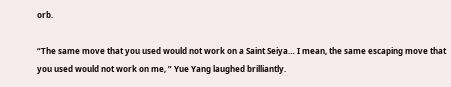orb.

“The same move that you used would not work on a Saint Seiya… I mean, the same escaping move that you used would not work on me, ” Yue Yang laughed brilliantly.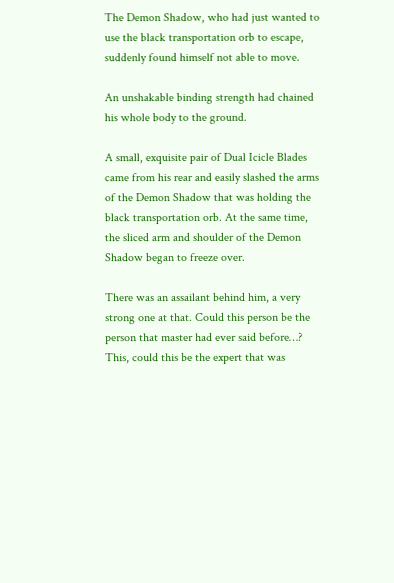The Demon Shadow, who had just wanted to use the black transportation orb to escape, suddenly found himself not able to move.

An unshakable binding strength had chained his whole body to the ground.

A small, exquisite pair of Dual Icicle Blades came from his rear and easily slashed the arms of the Demon Shadow that was holding the black transportation orb. At the same time, the sliced arm and shoulder of the Demon Shadow began to freeze over.

There was an assailant behind him, a very strong one at that. Could this person be the person that master had ever said before…? This, could this be the expert that was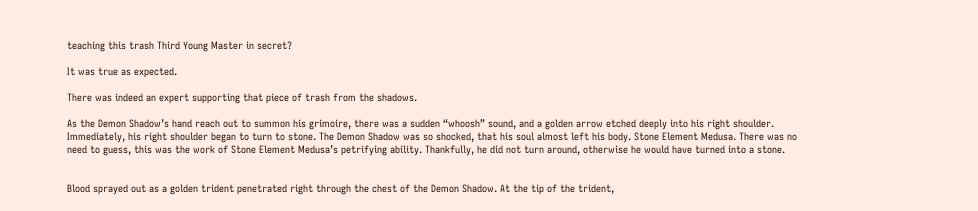teaching this trash Third Young Master in secret?

It was true as expected.

There was indeed an expert supporting that piece of trash from the shadows.

As the Demon Shadow’s hand reach out to summon his grimoire, there was a sudden “whoosh” sound, and a golden arrow etched deeply into his right shoulder. Immediately, his right shoulder began to turn to stone. The Demon Shadow was so shocked, that his soul almost left his body. Stone Element Medusa. There was no need to guess, this was the work of Stone Element Medusa’s petrifying ability. Thankfully, he did not turn around, otherwise he would have turned into a stone.


Blood sprayed out as a golden trident penetrated right through the chest of the Demon Shadow. At the tip of the trident,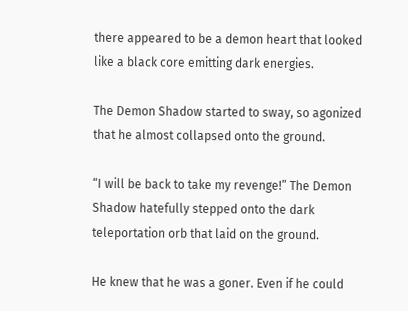there appeared to be a demon heart that looked like a black core emitting dark energies.

The Demon Shadow started to sway, so agonized that he almost collapsed onto the ground.

“I will be back to take my revenge!” The Demon Shadow hatefully stepped onto the dark teleportation orb that laid on the ground.

He knew that he was a goner. Even if he could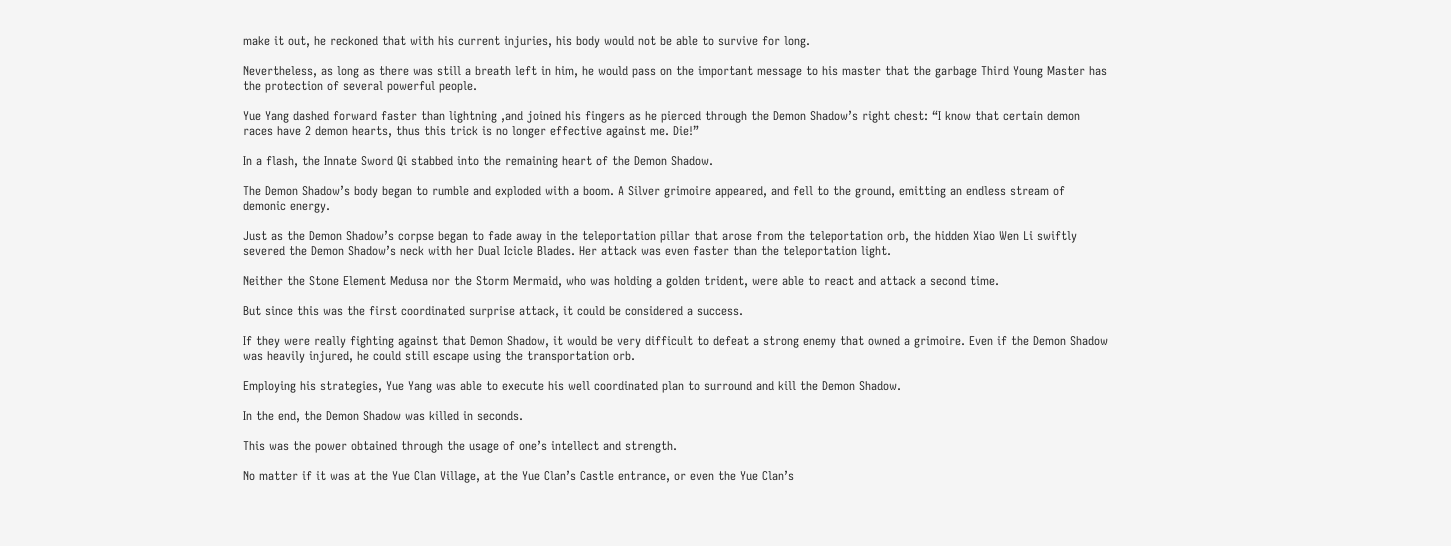make it out, he reckoned that with his current injuries, his body would not be able to survive for long.

Nevertheless, as long as there was still a breath left in him, he would pass on the important message to his master that the garbage Third Young Master has the protection of several powerful people.

Yue Yang dashed forward faster than lightning ,and joined his fingers as he pierced through the Demon Shadow’s right chest: “I know that certain demon races have 2 demon hearts, thus this trick is no longer effective against me. Die!”

In a flash, the Innate Sword Qi stabbed into the remaining heart of the Demon Shadow.

The Demon Shadow’s body began to rumble and exploded with a boom. A Silver grimoire appeared, and fell to the ground, emitting an endless stream of demonic energy.

Just as the Demon Shadow’s corpse began to fade away in the teleportation pillar that arose from the teleportation orb, the hidden Xiao Wen Li swiftly severed the Demon Shadow’s neck with her Dual Icicle Blades. Her attack was even faster than the teleportation light.

Neither the Stone Element Medusa nor the Storm Mermaid, who was holding a golden trident, were able to react and attack a second time.

But since this was the first coordinated surprise attack, it could be considered a success.

If they were really fighting against that Demon Shadow, it would be very difficult to defeat a strong enemy that owned a grimoire. Even if the Demon Shadow was heavily injured, he could still escape using the transportation orb.

Employing his strategies, Yue Yang was able to execute his well coordinated plan to surround and kill the Demon Shadow.

In the end, the Demon Shadow was killed in seconds.

This was the power obtained through the usage of one’s intellect and strength.

No matter if it was at the Yue Clan Village, at the Yue Clan’s Castle entrance, or even the Yue Clan’s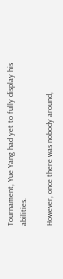Tournament, Yue Yang had yet to fully display his abilities.

However, once there was nobody around,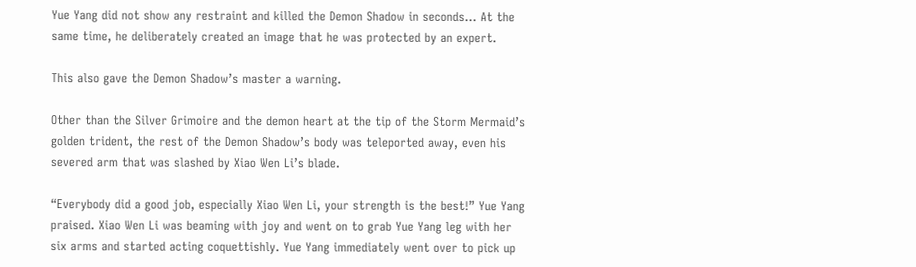Yue Yang did not show any restraint and killed the Demon Shadow in seconds… At the same time, he deliberately created an image that he was protected by an expert.

This also gave the Demon Shadow’s master a warning.

Other than the Silver Grimoire and the demon heart at the tip of the Storm Mermaid’s golden trident, the rest of the Demon Shadow’s body was teleported away, even his severed arm that was slashed by Xiao Wen Li’s blade.

“Everybody did a good job, especially Xiao Wen Li, your strength is the best!” Yue Yang praised. Xiao Wen Li was beaming with joy and went on to grab Yue Yang leg with her six arms and started acting coquettishly. Yue Yang immediately went over to pick up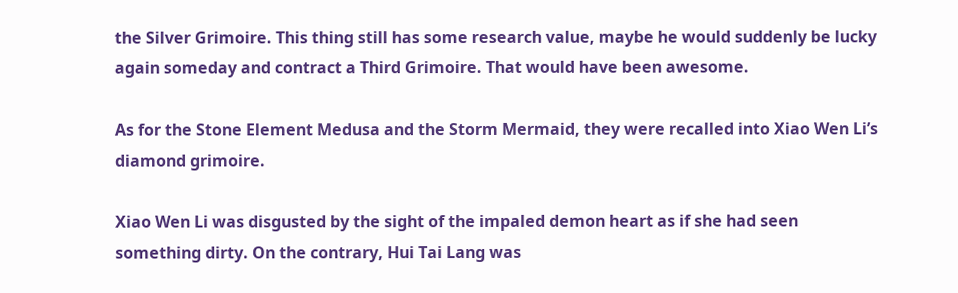the Silver Grimoire. This thing still has some research value, maybe he would suddenly be lucky again someday and contract a Third Grimoire. That would have been awesome.

As for the Stone Element Medusa and the Storm Mermaid, they were recalled into Xiao Wen Li’s diamond grimoire.

Xiao Wen Li was disgusted by the sight of the impaled demon heart as if she had seen something dirty. On the contrary, Hui Tai Lang was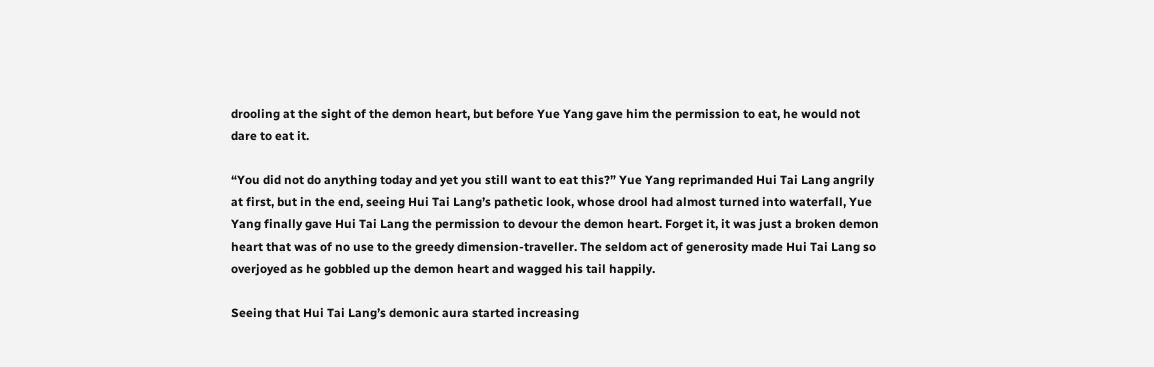drooling at the sight of the demon heart, but before Yue Yang gave him the permission to eat, he would not dare to eat it.

“You did not do anything today and yet you still want to eat this?” Yue Yang reprimanded Hui Tai Lang angrily at first, but in the end, seeing Hui Tai Lang’s pathetic look, whose drool had almost turned into waterfall, Yue Yang finally gave Hui Tai Lang the permission to devour the demon heart. Forget it, it was just a broken demon heart that was of no use to the greedy dimension-traveller. The seldom act of generosity made Hui Tai Lang so overjoyed as he gobbled up the demon heart and wagged his tail happily.

Seeing that Hui Tai Lang’s demonic aura started increasing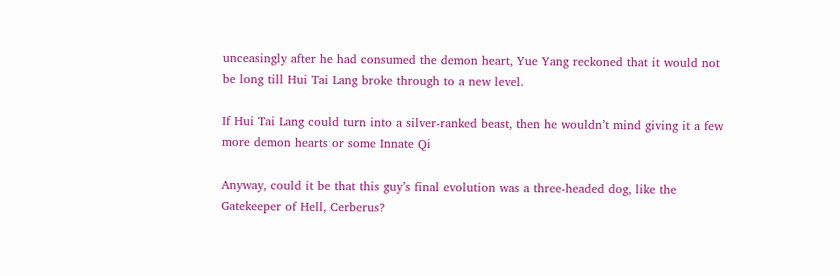unceasingly after he had consumed the demon heart, Yue Yang reckoned that it would not be long till Hui Tai Lang broke through to a new level.

If Hui Tai Lang could turn into a silver-ranked beast, then he wouldn’t mind giving it a few more demon hearts or some Innate Qi

Anyway, could it be that this guy’s final evolution was a three-headed dog, like the Gatekeeper of Hell, Cerberus?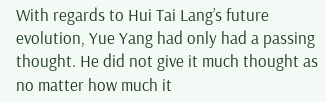With regards to Hui Tai Lang’s future evolution, Yue Yang had only had a passing thought. He did not give it much thought as no matter how much it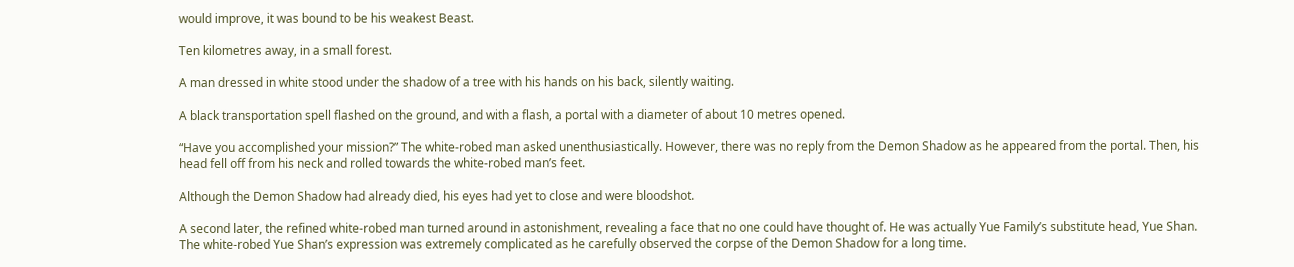would improve, it was bound to be his weakest Beast.

Ten kilometres away, in a small forest.

A man dressed in white stood under the shadow of a tree with his hands on his back, silently waiting.

A black transportation spell flashed on the ground, and with a flash, a portal with a diameter of about 10 metres opened.

“Have you accomplished your mission?” The white-robed man asked unenthusiastically. However, there was no reply from the Demon Shadow as he appeared from the portal. Then, his head fell off from his neck and rolled towards the white-robed man’s feet.

Although the Demon Shadow had already died, his eyes had yet to close and were bloodshot.

A second later, the refined white-robed man turned around in astonishment, revealing a face that no one could have thought of. He was actually Yue Family’s substitute head, Yue Shan. The white-robed Yue Shan’s expression was extremely complicated as he carefully observed the corpse of the Demon Shadow for a long time.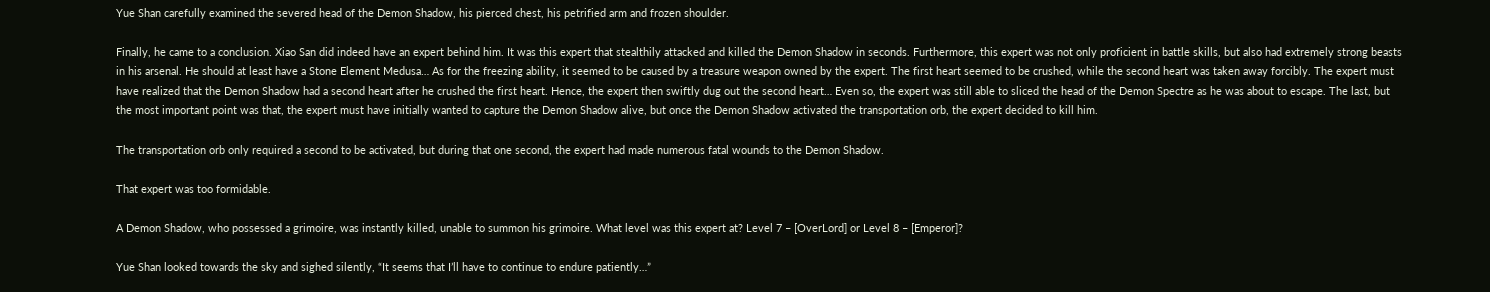Yue Shan carefully examined the severed head of the Demon Shadow, his pierced chest, his petrified arm and frozen shoulder.

Finally, he came to a conclusion. Xiao San did indeed have an expert behind him. It was this expert that stealthily attacked and killed the Demon Shadow in seconds. Furthermore, this expert was not only proficient in battle skills, but also had extremely strong beasts in his arsenal. He should at least have a Stone Element Medusa… As for the freezing ability, it seemed to be caused by a treasure weapon owned by the expert. The first heart seemed to be crushed, while the second heart was taken away forcibly. The expert must have realized that the Demon Shadow had a second heart after he crushed the first heart. Hence, the expert then swiftly dug out the second heart… Even so, the expert was still able to sliced the head of the Demon Spectre as he was about to escape. The last, but the most important point was that, the expert must have initially wanted to capture the Demon Shadow alive, but once the Demon Shadow activated the transportation orb, the expert decided to kill him.

The transportation orb only required a second to be activated, but during that one second, the expert had made numerous fatal wounds to the Demon Shadow.

That expert was too formidable.

A Demon Shadow, who possessed a grimoire, was instantly killed, unable to summon his grimoire. What level was this expert at? Level 7 – [OverLord] or Level 8 – [Emperor]?

Yue Shan looked towards the sky and sighed silently, “It seems that I’ll have to continue to endure patiently…”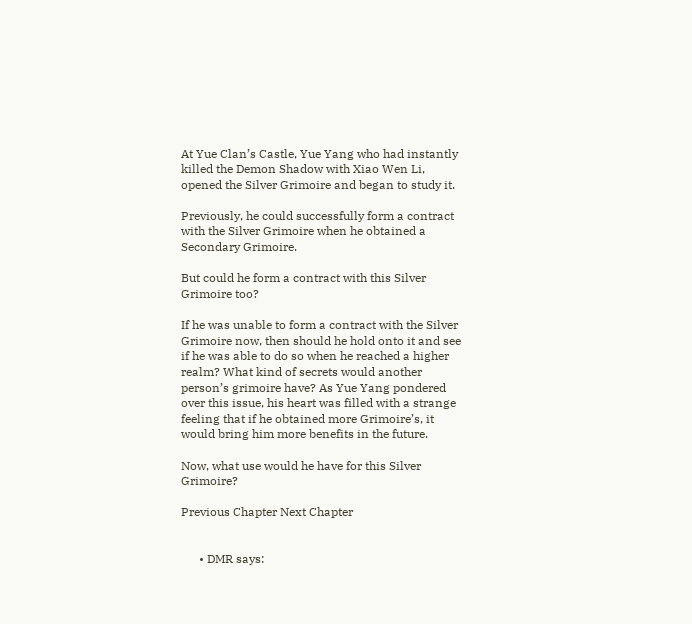At Yue Clan’s Castle, Yue Yang who had instantly killed the Demon Shadow with Xiao Wen Li, opened the Silver Grimoire and began to study it.

Previously, he could successfully form a contract with the Silver Grimoire when he obtained a Secondary Grimoire.

But could he form a contract with this Silver Grimoire too?

If he was unable to form a contract with the Silver Grimoire now, then should he hold onto it and see if he was able to do so when he reached a higher realm? What kind of secrets would another person’s grimoire have? As Yue Yang pondered over this issue, his heart was filled with a strange feeling that if he obtained more Grimoire’s, it would bring him more benefits in the future.

Now, what use would he have for this Silver Grimoire?

Previous Chapter Next Chapter


      • DMR says: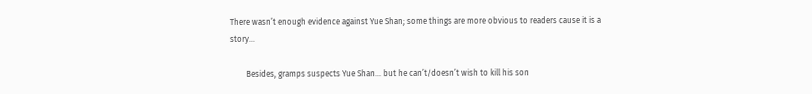There wasn’t enough evidence against Yue Shan; some things are more obvious to readers cause it is a story…

        Besides, gramps suspects Yue Shan… but he can’t/doesn’t wish to kill his son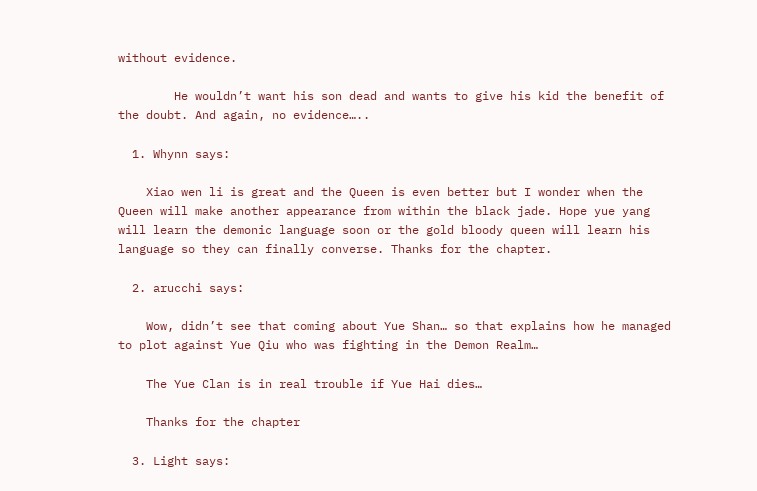without evidence.

        He wouldn’t want his son dead and wants to give his kid the benefit of the doubt. And again, no evidence…..

  1. Whynn says:

    Xiao wen li is great and the Queen is even better but I wonder when the Queen will make another appearance from within the black jade. Hope yue yang will learn the demonic language soon or the gold bloody queen will learn his language so they can finally converse. Thanks for the chapter.

  2. arucchi says:

    Wow, didn’t see that coming about Yue Shan… so that explains how he managed to plot against Yue Qiu who was fighting in the Demon Realm…

    The Yue Clan is in real trouble if Yue Hai dies…

    Thanks for the chapter

  3. Light says: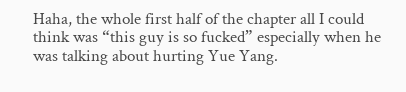Haha, the whole first half of the chapter all I could think was “this guy is so fucked” especially when he was talking about hurting Yue Yang.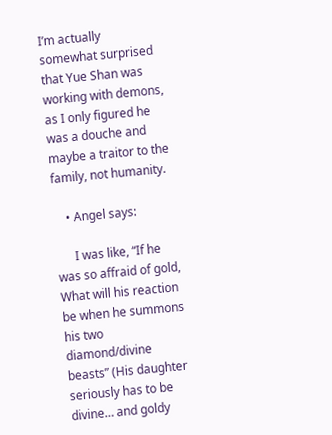I’m actually somewhat surprised that Yue Shan was working with demons, as I only figured he was a douche and maybe a traitor to the family, not humanity.

    • Angel says:

      I was like, “If he was so affraid of gold, What will his reaction be when he summons his two diamond/divine beasts” (His daughter seriously has to be divine… and goldy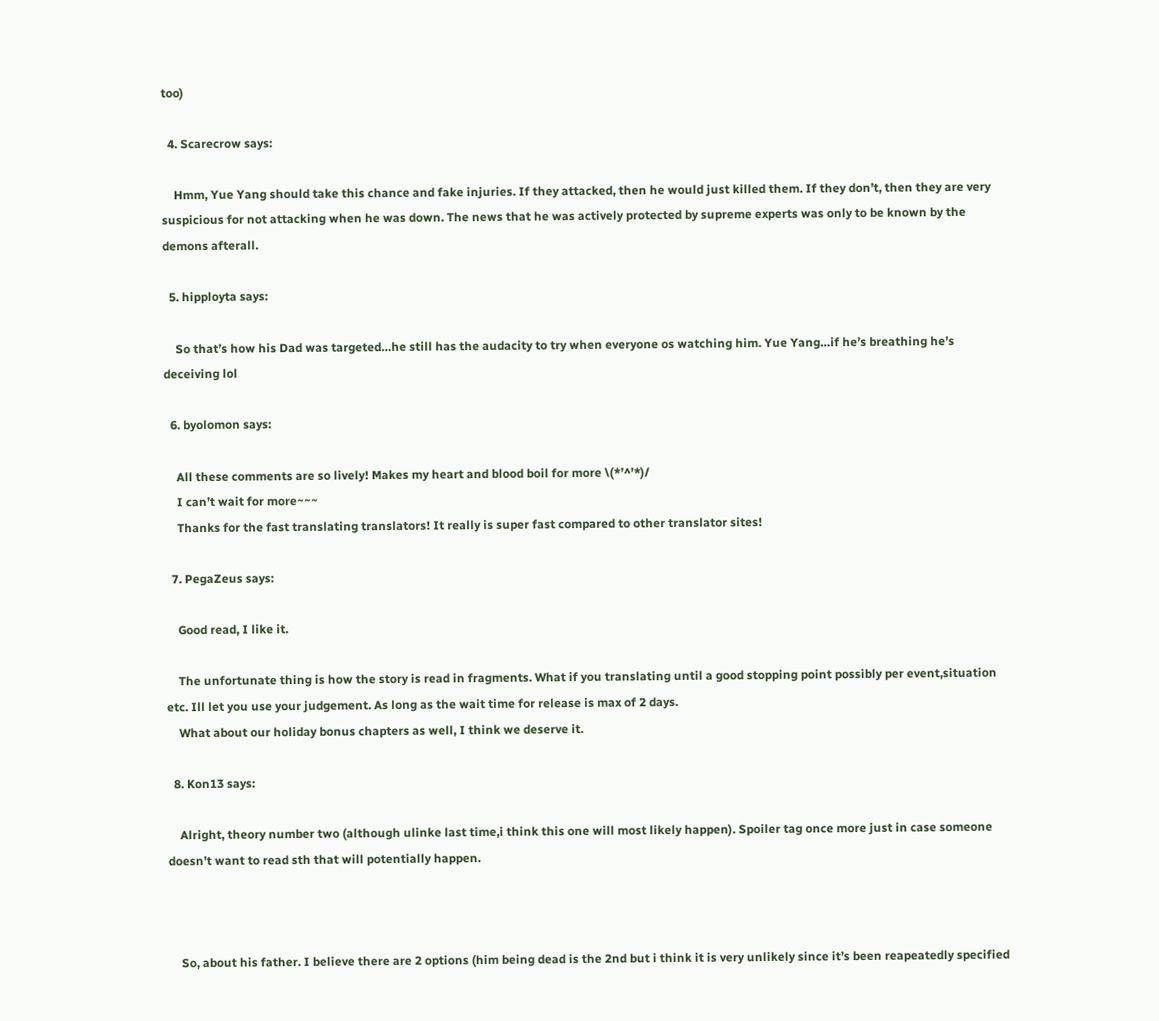too)

  4. Scarecrow says:

    Hmm, Yue Yang should take this chance and fake injuries. If they attacked, then he would just killed them. If they don’t, then they are very suspicious for not attacking when he was down. The news that he was actively protected by supreme experts was only to be known by the demons afterall.

  5. hipployta says:

    So that’s how his Dad was targeted…he still has the audacity to try when everyone os watching him. Yue Yang…if he’s breathing he’s deceiving lol

  6. byolomon says:

    All these comments are so lively! Makes my heart and blood boil for more \(*’^’*)/
    I can’t wait for more~~~
    Thanks for the fast translating translators! It really is super fast compared to other translator sites!

  7. PegaZeus says:

    Good read, I like it.

    The unfortunate thing is how the story is read in fragments. What if you translating until a good stopping point possibly per event,situation etc. Ill let you use your judgement. As long as the wait time for release is max of 2 days.
    What about our holiday bonus chapters as well, I think we deserve it.

  8. Kon13 says:

    Alright, theory number two (although ulinke last time,i think this one will most likely happen). Spoiler tag once more just in case someone doesn’t want to read sth that will potentially happen.



    So, about his father. I believe there are 2 options (him being dead is the 2nd but i think it is very unlikely since it’s been reapeatedly specified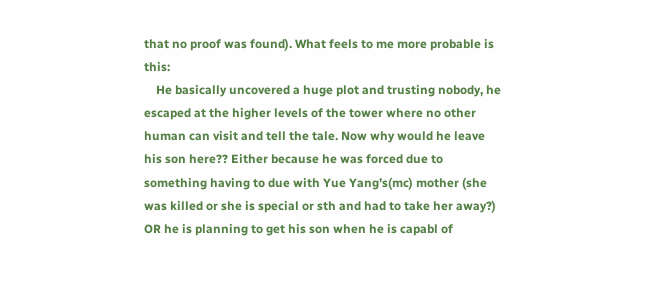that no proof was found). What feels to me more probable is this:
    He basically uncovered a huge plot and trusting nobody, he escaped at the higher levels of the tower where no other human can visit and tell the tale. Now why would he leave his son here?? Either because he was forced due to something having to due with Yue Yang’s(mc) mother (she was killed or she is special or sth and had to take her away?) OR he is planning to get his son when he is capabl of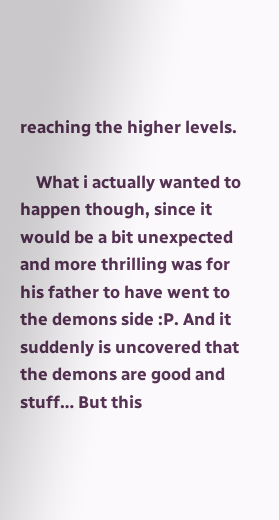reaching the higher levels.

    What i actually wanted to happen though, since it would be a bit unexpected and more thrilling was for his father to have went to the demons side :P. And it suddenly is uncovered that the demons are good and stuff… But this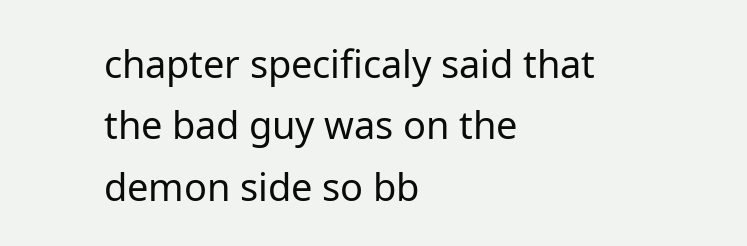chapter specificaly said that the bad guy was on the demon side so bb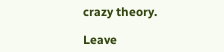crazy theory.

Leave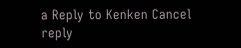a Reply to Kenken Cancel reply